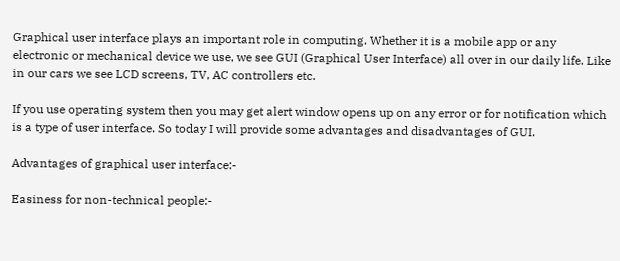Graphical user interface plays an important role in computing. Whether it is a mobile app or any electronic or mechanical device we use, we see GUI (Graphical User Interface) all over in our daily life. Like in our cars we see LCD screens, TV, AC controllers etc.

If you use operating system then you may get alert window opens up on any error or for notification which is a type of user interface. So today I will provide some advantages and disadvantages of GUI.

Advantages of graphical user interface:-

Easiness for non-technical people:-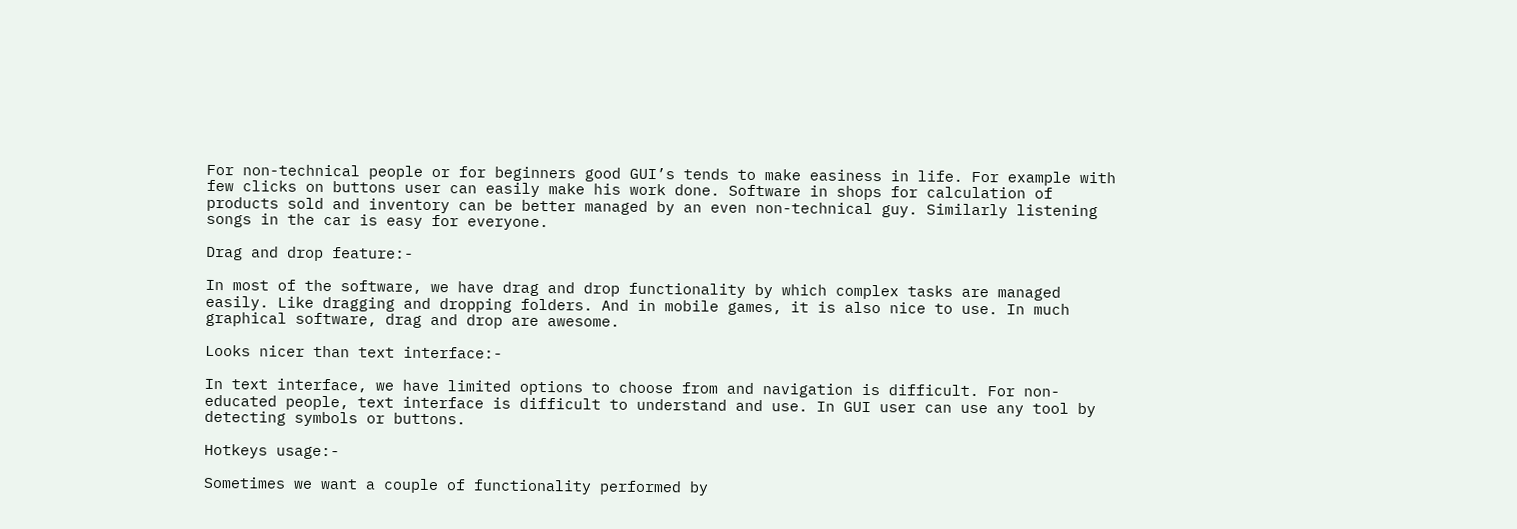For non-technical people or for beginners good GUI’s tends to make easiness in life. For example with few clicks on buttons user can easily make his work done. Software in shops for calculation of products sold and inventory can be better managed by an even non-technical guy. Similarly listening songs in the car is easy for everyone.

Drag and drop feature:-

In most of the software, we have drag and drop functionality by which complex tasks are managed easily. Like dragging and dropping folders. And in mobile games, it is also nice to use. In much graphical software, drag and drop are awesome.

Looks nicer than text interface:-

In text interface, we have limited options to choose from and navigation is difficult. For non-educated people, text interface is difficult to understand and use. In GUI user can use any tool by detecting symbols or buttons.

Hotkeys usage:-

Sometimes we want a couple of functionality performed by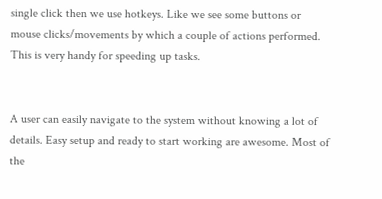single click then we use hotkeys. Like we see some buttons or mouse clicks/movements by which a couple of actions performed. This is very handy for speeding up tasks.


A user can easily navigate to the system without knowing a lot of details. Easy setup and ready to start working are awesome. Most of the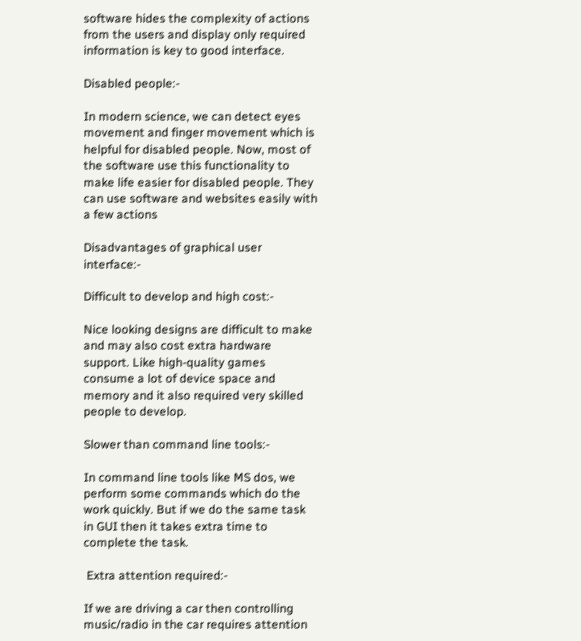software hides the complexity of actions from the users and display only required information is key to good interface.

Disabled people:-

In modern science, we can detect eyes movement and finger movement which is helpful for disabled people. Now, most of the software use this functionality to make life easier for disabled people. They can use software and websites easily with a few actions

Disadvantages of graphical user interface:-

Difficult to develop and high cost:-

Nice looking designs are difficult to make and may also cost extra hardware support. Like high-quality games consume a lot of device space and memory and it also required very skilled people to develop.

Slower than command line tools:-

In command line tools like MS dos, we perform some commands which do the work quickly. But if we do the same task in GUI then it takes extra time to complete the task.

 Extra attention required:-

If we are driving a car then controlling music/radio in the car requires attention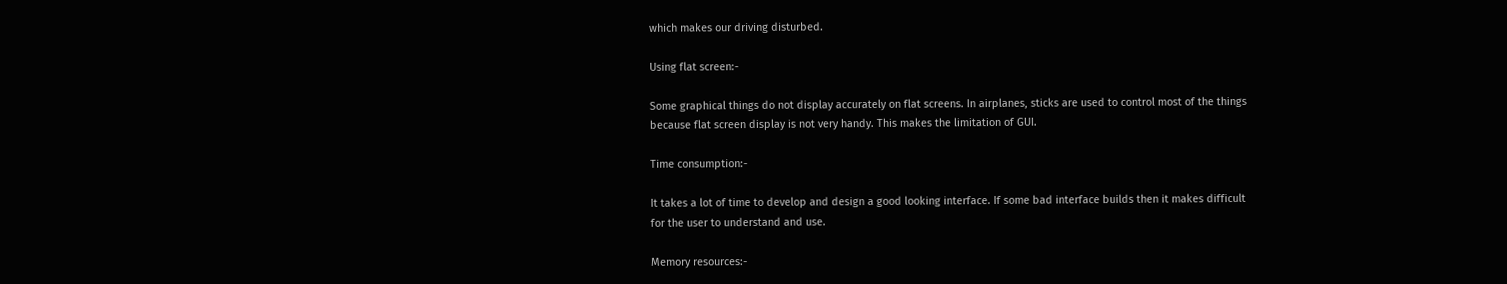which makes our driving disturbed.

Using flat screen:-

Some graphical things do not display accurately on flat screens. In airplanes, sticks are used to control most of the things because flat screen display is not very handy. This makes the limitation of GUI.

Time consumption:-

It takes a lot of time to develop and design a good looking interface. If some bad interface builds then it makes difficult for the user to understand and use.

Memory resources:-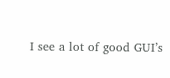I see a lot of good GUI’s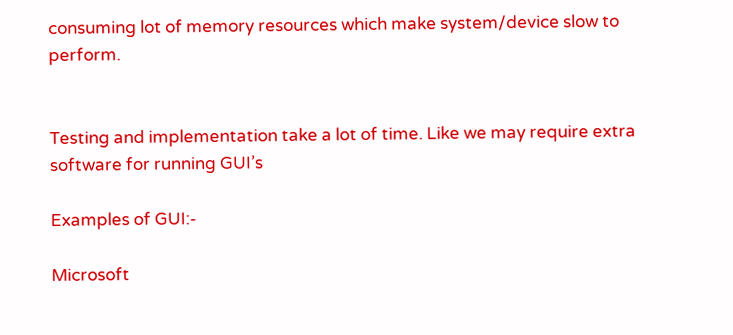consuming lot of memory resources which make system/device slow to perform.


Testing and implementation take a lot of time. Like we may require extra software for running GUI’s

Examples of GUI:-

Microsoft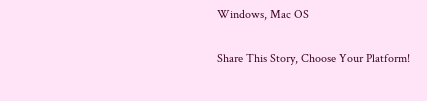Windows, Mac OS

Share This Story, Choose Your Platform!